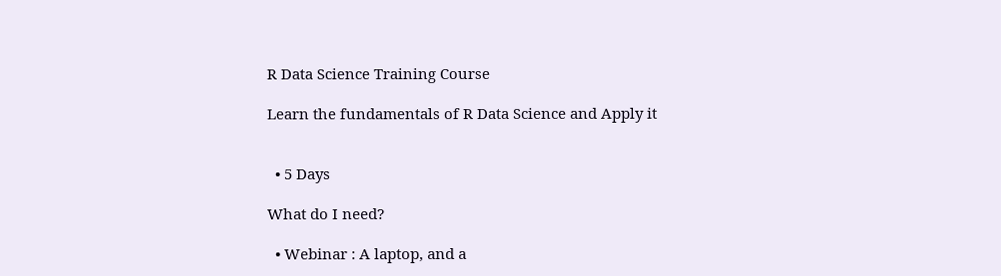R Data Science Training Course

Learn the fundamentals of R Data Science and Apply it


  • 5 Days

What do I need?

  • Webinar : A laptop, and a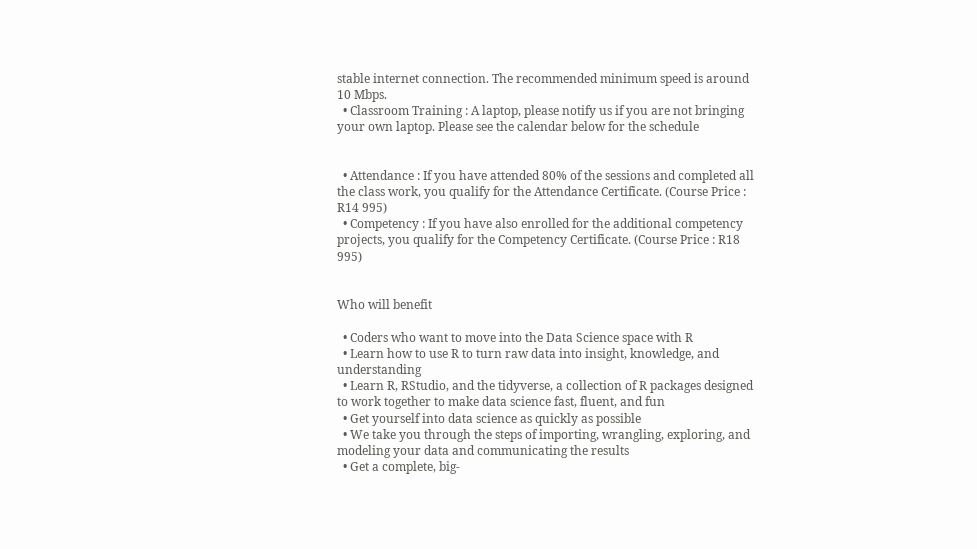stable internet connection. The recommended minimum speed is around 10 Mbps.
  • Classroom Training : A laptop, please notify us if you are not bringing your own laptop. Please see the calendar below for the schedule


  • Attendance : If you have attended 80% of the sessions and completed all the class work, you qualify for the Attendance Certificate. (Course Price : R14 995)
  • Competency : If you have also enrolled for the additional competency projects, you qualify for the Competency Certificate. (Course Price : R18 995)


Who will benefit

  • Coders who want to move into the Data Science space with R
  • Learn how to use R to turn raw data into insight, knowledge, and understanding
  • Learn R, RStudio, and the tidyverse, a collection of R packages designed to work together to make data science fast, fluent, and fun
  • Get yourself into data science as quickly as possible
  • We take you through the steps of importing, wrangling, exploring, and modeling your data and communicating the results
  • Get a complete, big-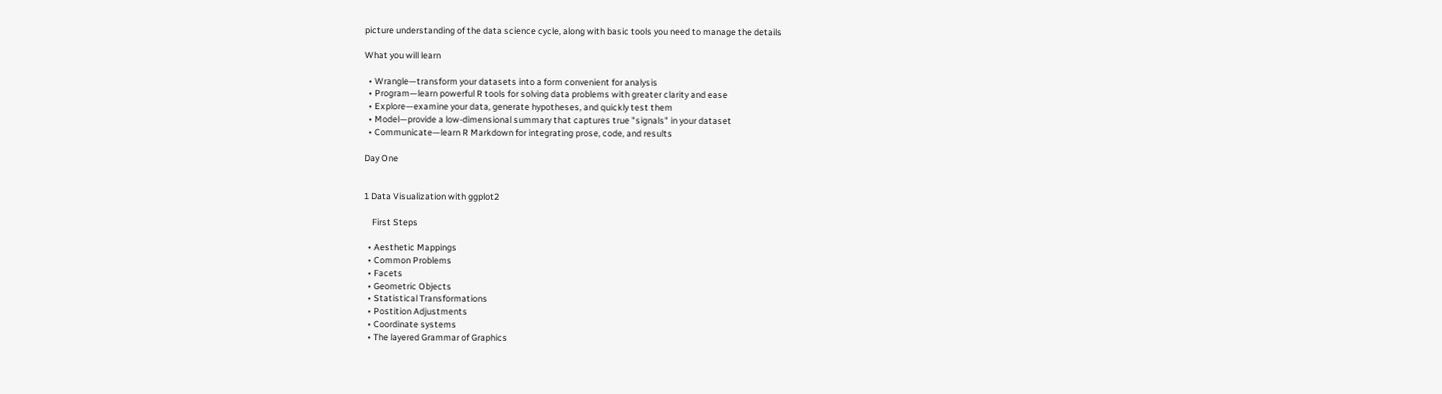picture understanding of the data science cycle, along with basic tools you need to manage the details

What you will learn

  • Wrangle—transform your datasets into a form convenient for analysis
  • Program—learn powerful R tools for solving data problems with greater clarity and ease
  • Explore—examine your data, generate hypotheses, and quickly test them
  • Model—provide a low-dimensional summary that captures true "signals" in your dataset
  • Communicate—learn R Markdown for integrating prose, code, and results

Day One


1 Data Visualization with ggplot2

    First Steps

  • Aesthetic Mappings
  • Common Problems
  • Facets
  • Geometric Objects
  • Statistical Transformations
  • Postition Adjustments
  • Coordinate systems
  • The layered Grammar of Graphics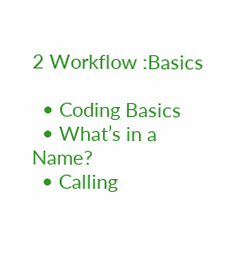2 Workflow :Basics

  • Coding Basics
  • What’s in a Name?
  • Calling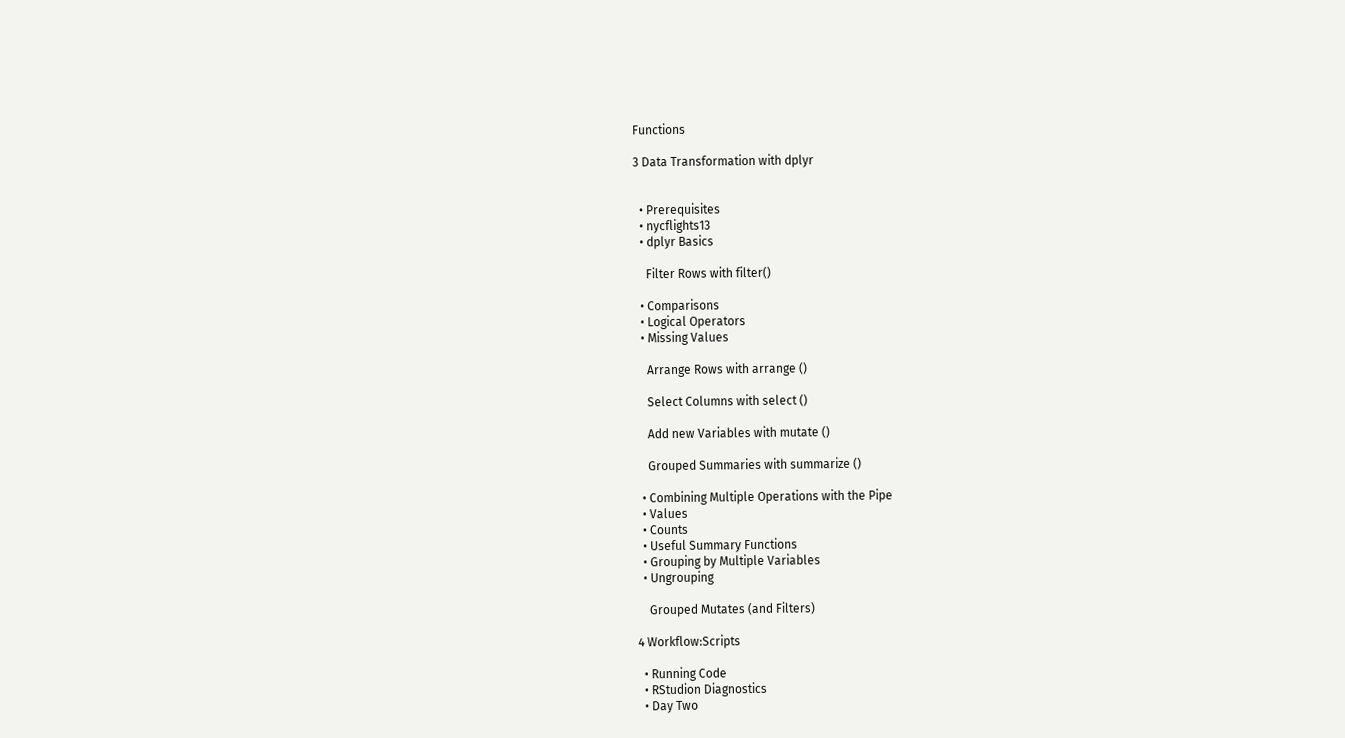Functions

3 Data Transformation with dplyr


  • Prerequisites
  • nycflights13
  • dplyr Basics

    Filter Rows with filter()

  • Comparisons
  • Logical Operators
  • Missing Values

    Arrange Rows with arrange ()

    Select Columns with select ()

    Add new Variables with mutate ()

    Grouped Summaries with summarize ()

  • Combining Multiple Operations with the Pipe
  • Values
  • Counts
  • Useful Summary Functions
  • Grouping by Multiple Variables
  • Ungrouping

    Grouped Mutates (and Filters)

4 Workflow:Scripts

  • Running Code
  • RStudion Diagnostics
  • Day Two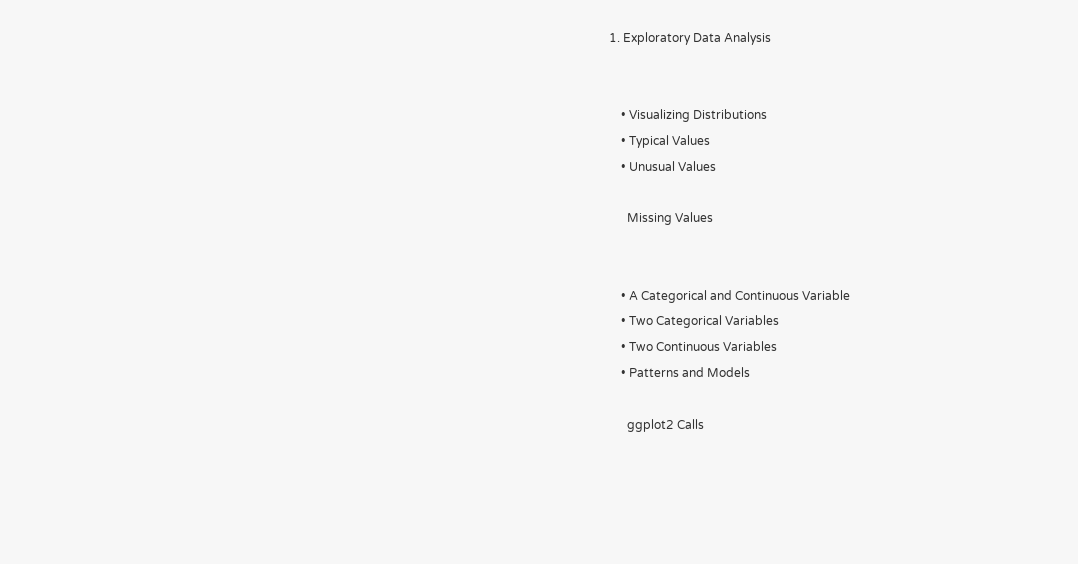1. Exploratory Data Analysis


    • Visualizing Distributions
    • Typical Values
    • Unusual Values

      Missing Values


    • A Categorical and Continuous Variable
    • Two Categorical Variables
    • Two Continuous Variables
    • Patterns and Models

      ggplot2 Calls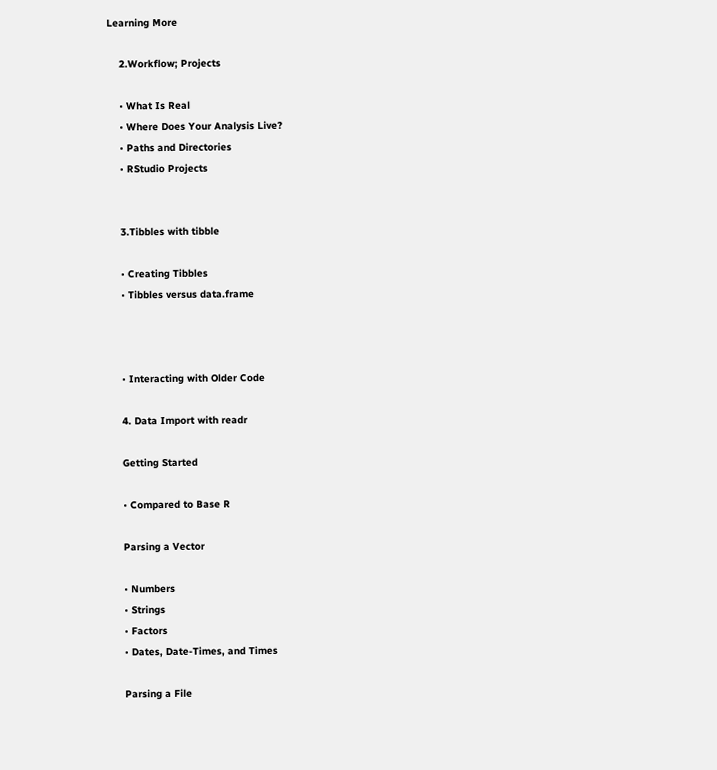Learning More

    2.Workflow; Projects

    • What Is Real
    • Where Does Your Analysis Live?
    • Paths and Directories
    • RStudio Projects


    3.Tibbles with tibble

    • Creating Tibbles
    • Tibbles versus data.frame



    • Interacting with Older Code

    4. Data Import with readr

    Getting Started

    • Compared to Base R

    Parsing a Vector

    • Numbers
    • Strings
    • Factors
    • Dates, Date-Times, and Times

    Parsing a File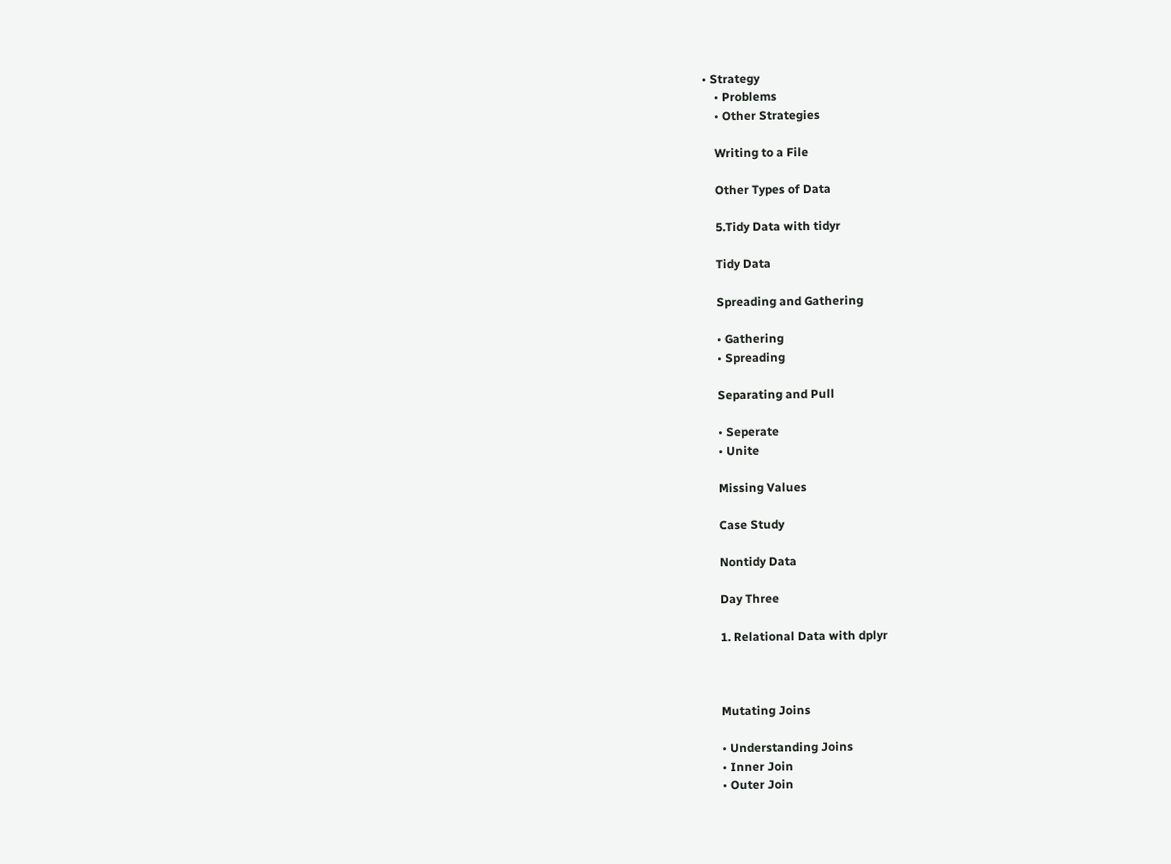• Strategy
    • Problems
    • Other Strategies

    Writing to a File

    Other Types of Data

    5.Tidy Data with tidyr

    Tidy Data

    Spreading and Gathering

    • Gathering
    • Spreading

    Separating and Pull

    • Seperate
    • Unite

    Missing Values

    Case Study

    Nontidy Data

    Day Three

    1. Relational Data with dplyr



    Mutating Joins

    • Understanding Joins
    • Inner Join
    • Outer Join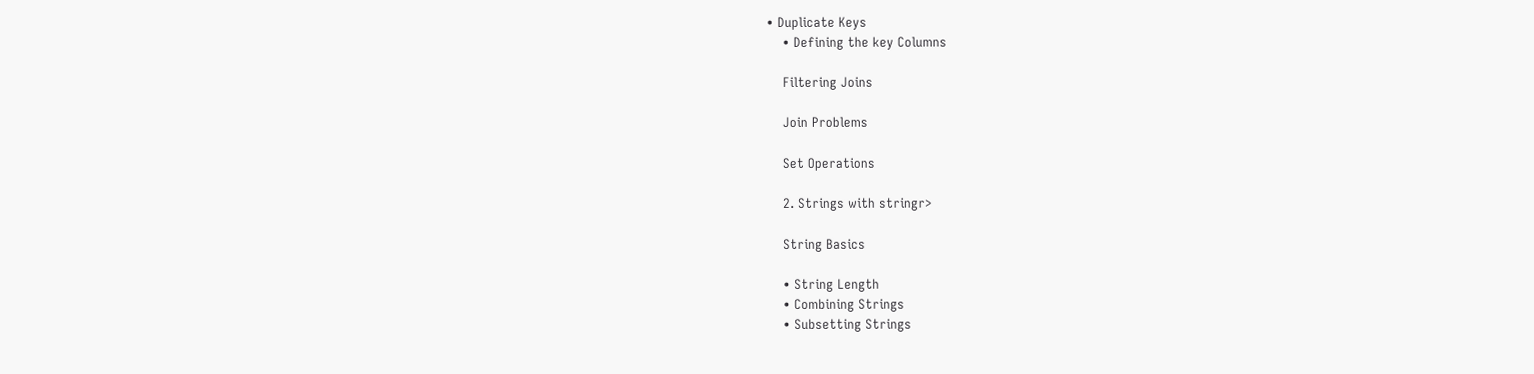• Duplicate Keys
    • Defining the key Columns

    Filtering Joins

    Join Problems

    Set Operations

    2. Strings with stringr>

    String Basics

    • String Length
    • Combining Strings
    • Subsetting Strings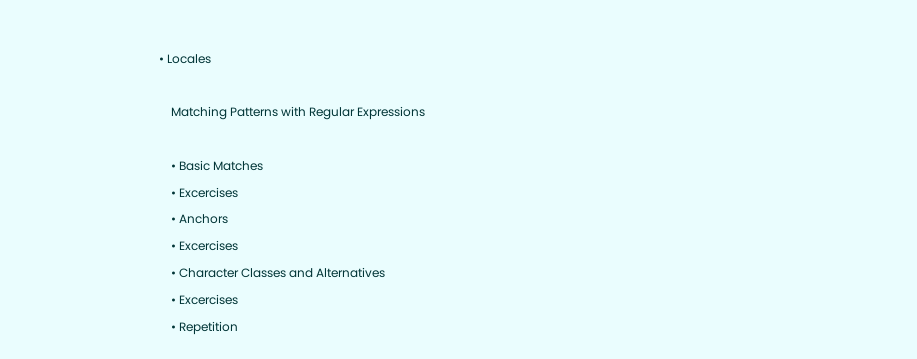• Locales

    Matching Patterns with Regular Expressions

    • Basic Matches
    • Excercises
    • Anchors
    • Excercises
    • Character Classes and Alternatives
    • Excercises
    • Repetition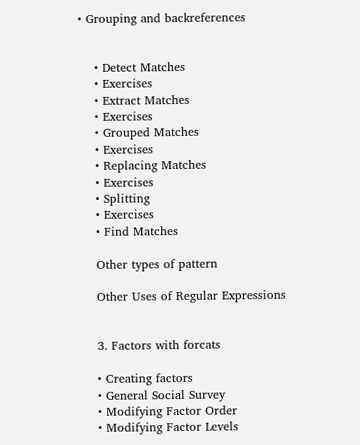• Grouping and backreferences


    • Detect Matches
    • Exercises
    • Extract Matches
    • Exercises
    • Grouped Matches
    • Exercises
    • Replacing Matches
    • Exercises
    • Splitting
    • Exercises
    • Find Matches

    Other types of pattern

    Other Uses of Regular Expressions


    3. Factors with forcats

    • Creating factors
    • General Social Survey
    • Modifying Factor Order
    • Modifying Factor Levels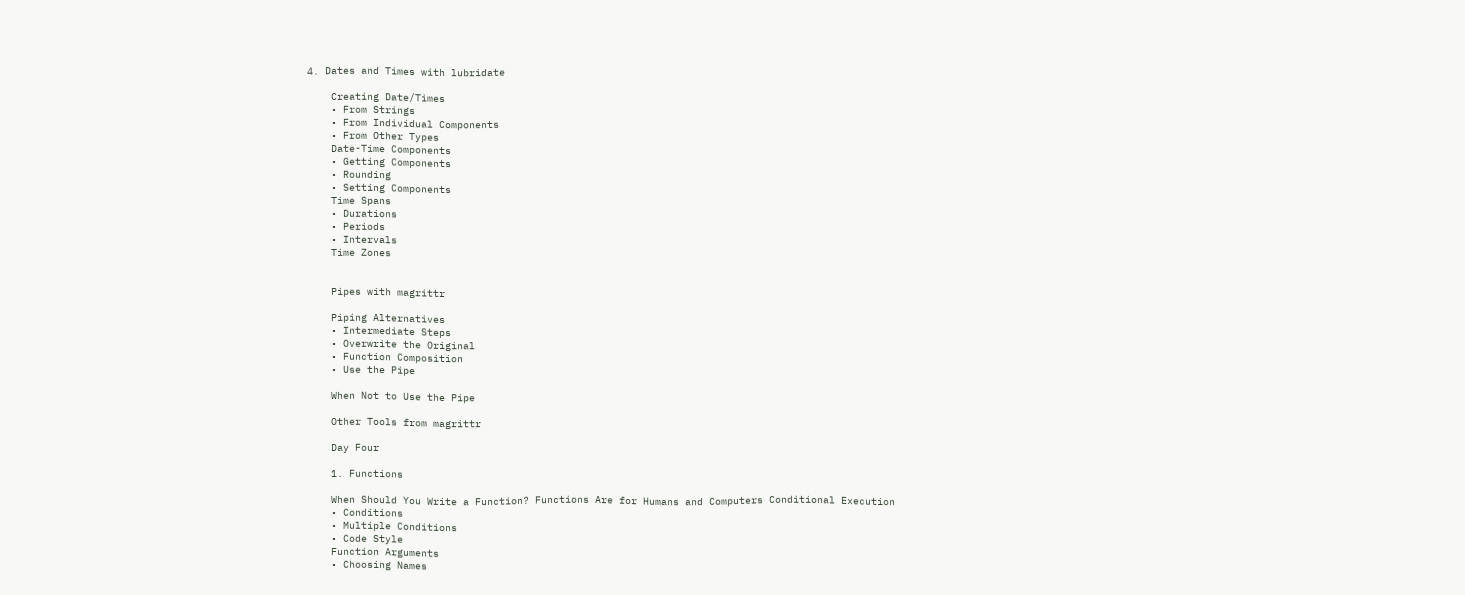4. Dates and Times with lubridate

    Creating Date/Times
    • From Strings
    • From Individual Components
    • From Other Types
    Date-Time Components
    • Getting Components
    • Rounding
    • Setting Components
    Time Spans
    • Durations
    • Periods
    • Intervals
    Time Zones


    Pipes with magrittr

    Piping Alternatives
    • Intermediate Steps
    • Overwrite the Original
    • Function Composition
    • Use the Pipe

    When Not to Use the Pipe

    Other Tools from magrittr

    Day Four

    1. Functions

    When Should You Write a Function? Functions Are for Humans and Computers Conditional Execution
    • Conditions
    • Multiple Conditions
    • Code Style
    Function Arguments
    • Choosing Names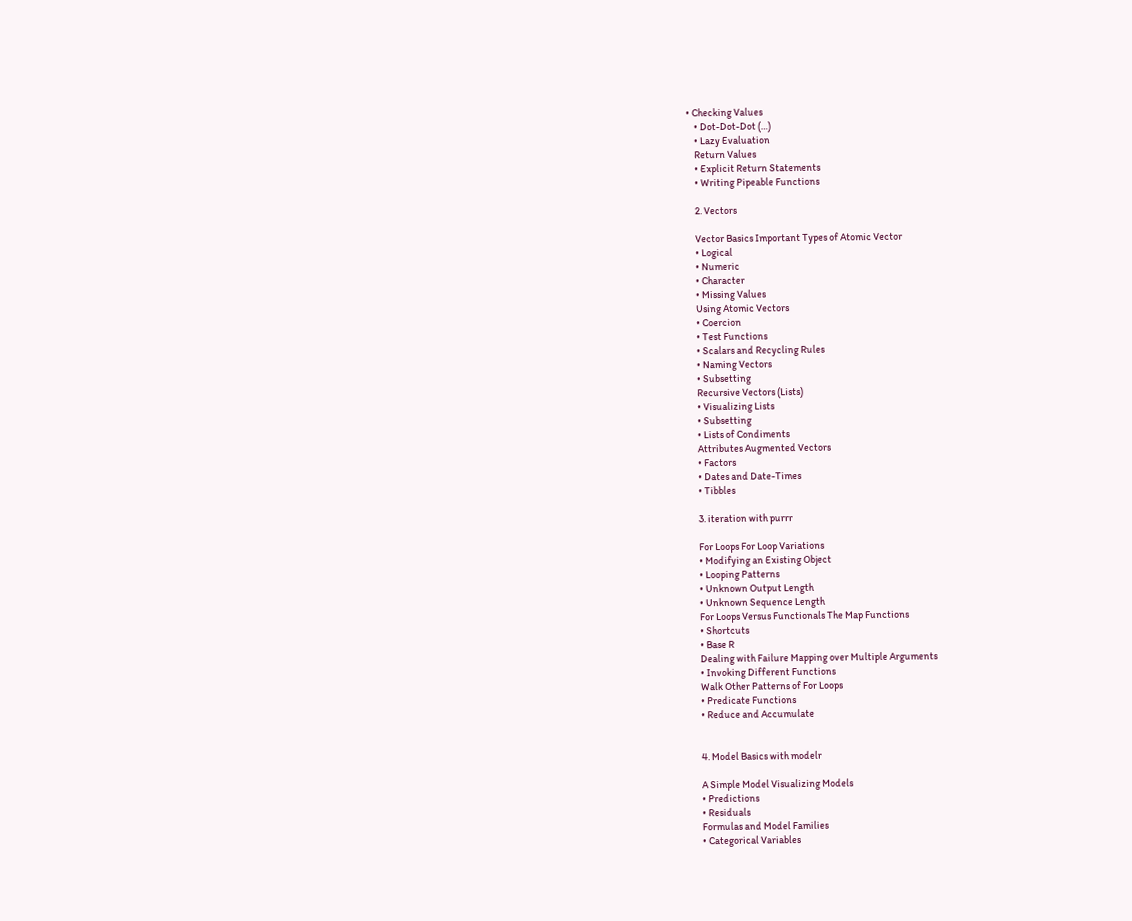• Checking Values
    • Dot-Dot-Dot (…)
    • Lazy Evaluation
    Return Values
    • Explicit Return Statements
    • Writing Pipeable Functions

    2. Vectors

    Vector Basics Important Types of Atomic Vector
    • Logical
    • Numeric
    • Character
    • Missing Values
    Using Atomic Vectors
    • Coercion
    • Test Functions
    • Scalars and Recycling Rules
    • Naming Vectors
    • Subsetting
    Recursive Vectors (Lists)
    • Visualizing Lists
    • Subsetting
    • Lists of Condiments
    Attributes Augmented Vectors
    • Factors
    • Dates and Date-Times
    • Tibbles

    3. iteration with purrr

    For Loops For Loop Variations
    • Modifying an Existing Object
    • Looping Patterns
    • Unknown Output Length
    • Unknown Sequence Length
    For Loops Versus Functionals The Map Functions
    • Shortcuts
    • Base R
    Dealing with Failure Mapping over Multiple Arguments
    • Invoking Different Functions
    Walk Other Patterns of For Loops
    • Predicate Functions
    • Reduce and Accumulate


    4. Model Basics with modelr

    A Simple Model Visualizing Models
    • Predictions
    • Residuals
    Formulas and Model Families
    • Categorical Variables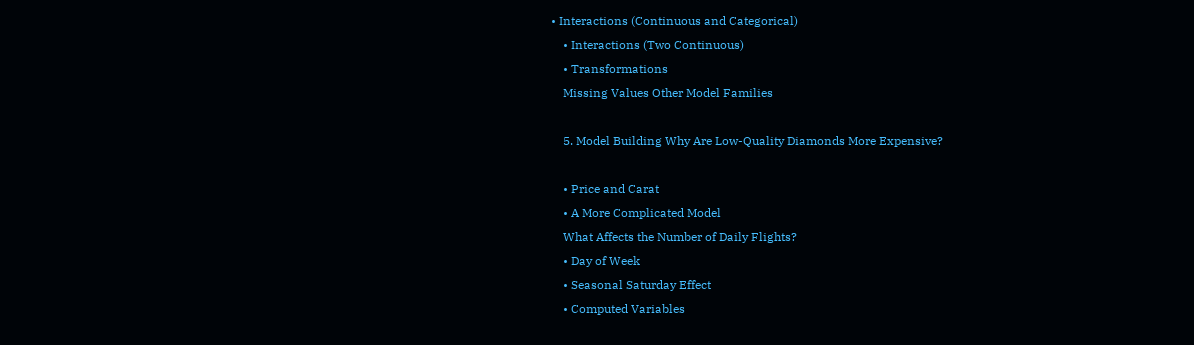• Interactions (Continuous and Categorical)
    • Interactions (Two Continuous)
    • Transformations
    Missing Values Other Model Families

    5. Model Building Why Are Low-Quality Diamonds More Expensive?

    • Price and Carat
    • A More Complicated Model
    What Affects the Number of Daily Flights?
    • Day of Week
    • Seasonal Saturday Effect
    • Computed Variables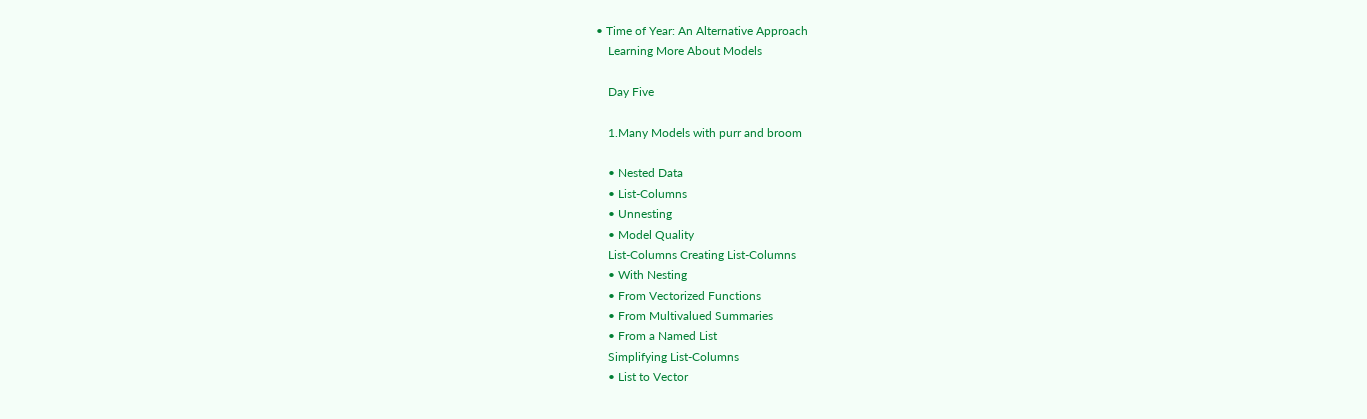• Time of Year: An Alternative Approach
    Learning More About Models

    Day Five

    1.Many Models with purr and broom

    • Nested Data
    • List-Columns
    • Unnesting
    • Model Quality
    List-Columns Creating List-Columns
    • With Nesting
    • From Vectorized Functions
    • From Multivalued Summaries
    • From a Named List
    Simplifying List-Columns
    • List to Vector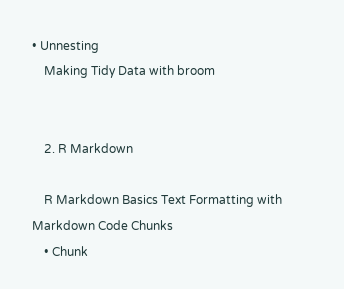• Unnesting
    Making Tidy Data with broom


    2. R Markdown

    R Markdown Basics Text Formatting with Markdown Code Chunks
    • Chunk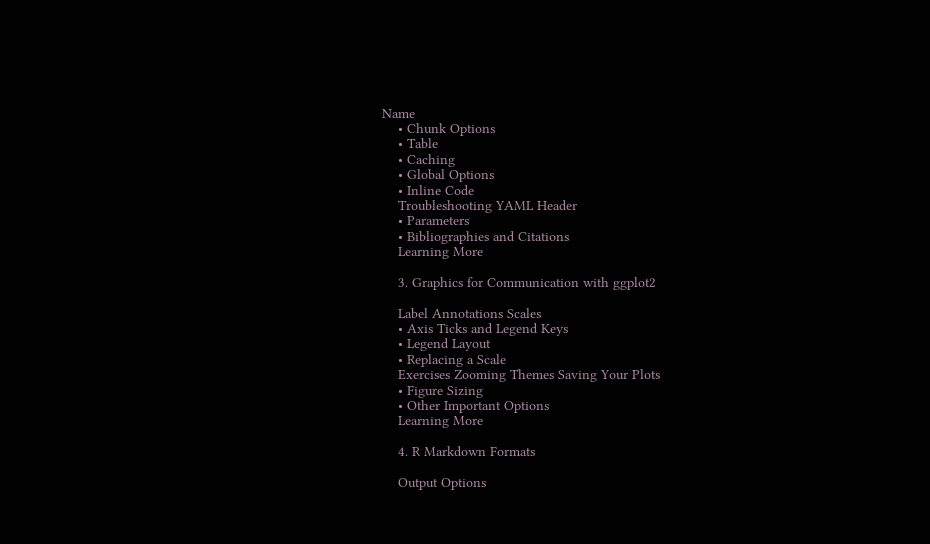Name
    • Chunk Options
    • Table
    • Caching
    • Global Options
    • Inline Code
    Troubleshooting YAML Header
    • Parameters
    • Bibliographies and Citations
    Learning More

    3. Graphics for Communication with ggplot2

    Label Annotations Scales
    • Axis Ticks and Legend Keys
    • Legend Layout
    • Replacing a Scale
    Exercises Zooming Themes Saving Your Plots
    • Figure Sizing
    • Other Important Options
    Learning More

    4. R Markdown Formats

    Output Options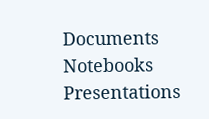Documents Notebooks Presentations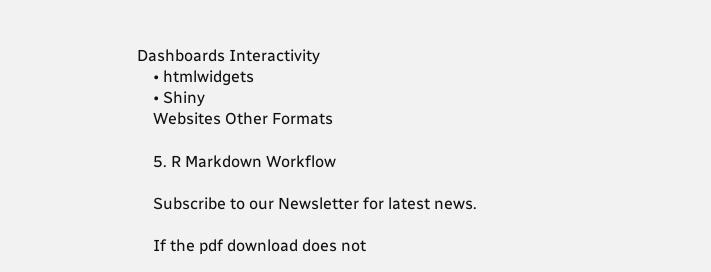Dashboards Interactivity
    • htmlwidgets
    • Shiny
    Websites Other Formats

    5. R Markdown Workflow

    Subscribe to our Newsletter for latest news.

    If the pdf download does not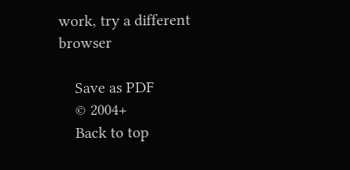work, try a different browser

    Save as PDF
    © 2004+
    Back to top